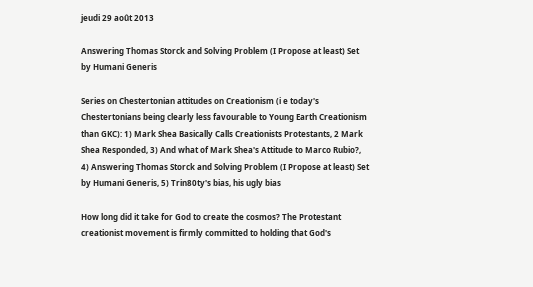jeudi 29 août 2013

Answering Thomas Storck and Solving Problem (I Propose at least) Set by Humani Generis

Series on Chestertonian attitudes on Creationism (i e today's Chestertonians being clearly less favourable to Young Earth Creationism than GKC): 1) Mark Shea Basically Calls Creationists Protestants, 2 Mark Shea Responded, 3) And what of Mark Shea's Attitude to Marco Rubio?, 4) Answering Thomas Storck and Solving Problem (I Propose at least) Set by Humani Generis, 5) Trin80ty's bias, his ugly bias

How long did it take for God to create the cosmos? The Protestant creationist movement is firmly committed to holding that God's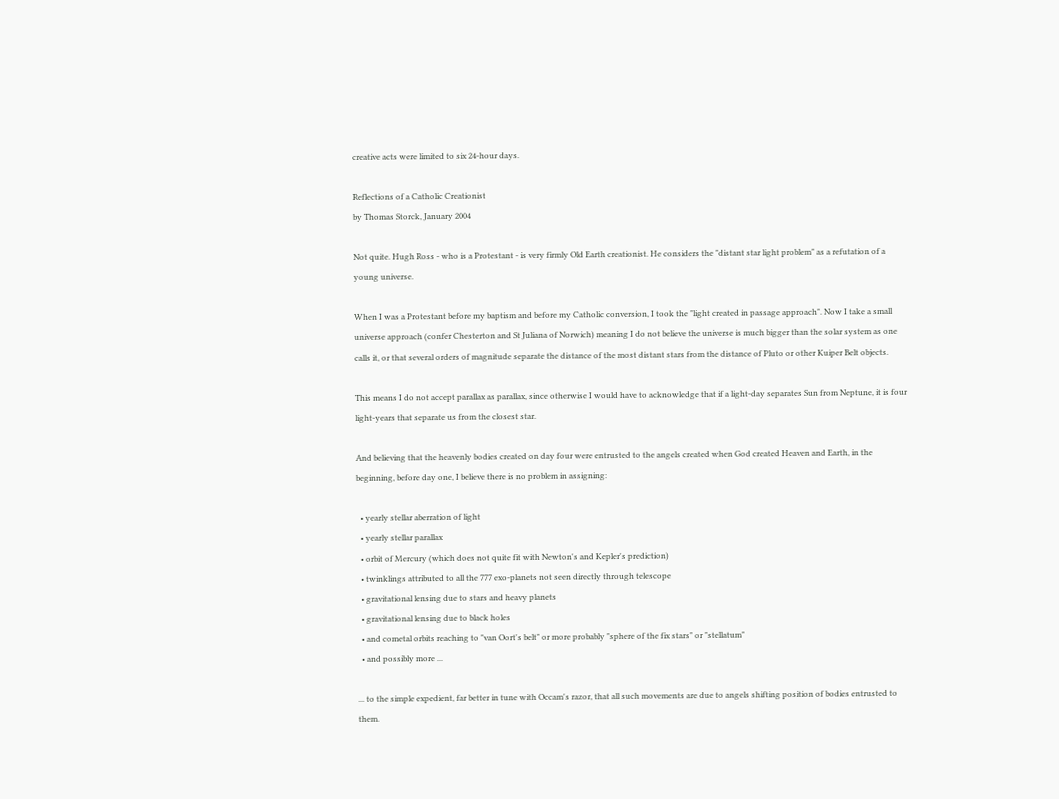creative acts were limited to six 24-hour days.

Reflections of a Catholic Creationist
by Thomas Storck, January 2004

Not quite. Hugh Ross - who is a Protestant - is very firmly Old Earth creationist. He considers the "distant star light problem" as a refutation of a young universe.

When I was a Protestant before my baptism and before my Catholic conversion, I took the "light created in passage approach". Now I take a small universe approach (confer Chesterton and St Juliana of Norwich) meaning I do not believe the universe is much bigger than the solar system as one calls it, or that several orders of magnitude separate the distance of the most distant stars from the distance of Pluto or other Kuiper Belt objects.

This means I do not accept parallax as parallax, since otherwise I would have to acknowledge that if a light-day separates Sun from Neptune, it is four light-years that separate us from the closest star.

And believing that the heavenly bodies created on day four were entrusted to the angels created when God created Heaven and Earth, in the beginning, before day one, I believe there is no problem in assigning:

  • yearly stellar aberration of light
  • yearly stellar parallax
  • orbit of Mercury (which does not quite fit with Newton's and Kepler's prediction)
  • twinklings attributed to all the 777 exo-planets not seen directly through telescope
  • gravitational lensing due to stars and heavy planets
  • gravitational lensing due to black holes
  • and cometal orbits reaching to "van Oort's belt" or more probably "sphere of the fix stars" or "stellatum"
  • and possibly more ...

... to the simple expedient, far better in tune with Occam's razor, that all such movements are due to angels shifting position of bodies entrusted to them.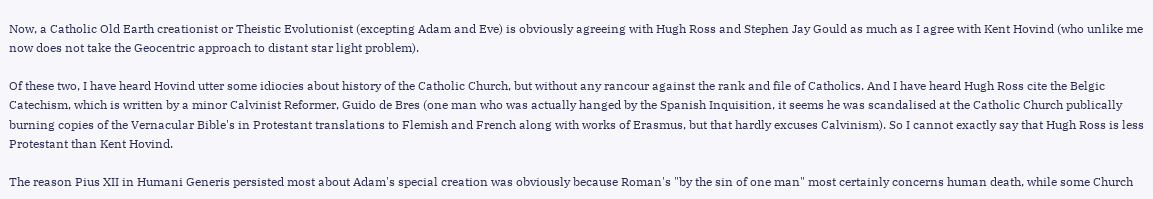Now, a Catholic Old Earth creationist or Theistic Evolutionist (excepting Adam and Eve) is obviously agreeing with Hugh Ross and Stephen Jay Gould as much as I agree with Kent Hovind (who unlike me now does not take the Geocentric approach to distant star light problem).

Of these two, I have heard Hovind utter some idiocies about history of the Catholic Church, but without any rancour against the rank and file of Catholics. And I have heard Hugh Ross cite the Belgic Catechism, which is written by a minor Calvinist Reformer, Guido de Bres (one man who was actually hanged by the Spanish Inquisition, it seems he was scandalised at the Catholic Church publically burning copies of the Vernacular Bible's in Protestant translations to Flemish and French along with works of Erasmus, but that hardly excuses Calvinism). So I cannot exactly say that Hugh Ross is less Protestant than Kent Hovind.

The reason Pius XII in Humani Generis persisted most about Adam's special creation was obviously because Roman's "by the sin of one man" most certainly concerns human death, while some Church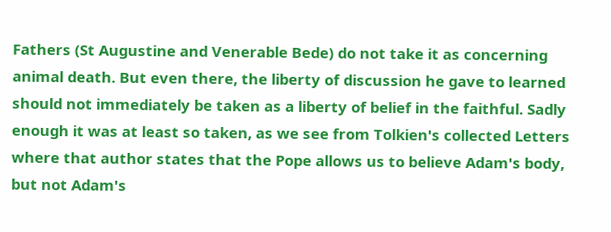Fathers (St Augustine and Venerable Bede) do not take it as concerning animal death. But even there, the liberty of discussion he gave to learned should not immediately be taken as a liberty of belief in the faithful. Sadly enough it was at least so taken, as we see from Tolkien's collected Letters where that author states that the Pope allows us to believe Adam's body, but not Adam's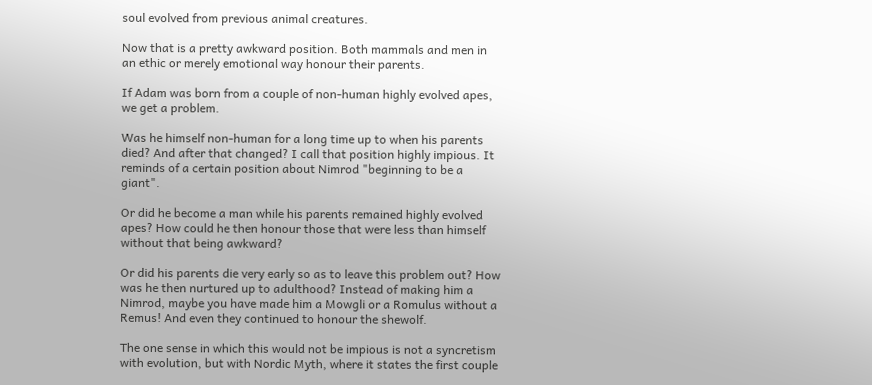soul evolved from previous animal creatures.

Now that is a pretty awkward position. Both mammals and men in an ethic or merely emotional way honour their parents.

If Adam was born from a couple of non-human highly evolved apes, we get a problem.

Was he himself non-human for a long time up to when his parents died? And after that changed? I call that position highly impious. It reminds of a certain position about Nimrod "beginning to be a giant".

Or did he become a man while his parents remained highly evolved apes? How could he then honour those that were less than himself without that being awkward?

Or did his parents die very early so as to leave this problem out? How was he then nurtured up to adulthood? Instead of making him a Nimrod, maybe you have made him a Mowgli or a Romulus without a Remus! And even they continued to honour the shewolf.

The one sense in which this would not be impious is not a syncretism with evolution, but with Nordic Myth, where it states the first couple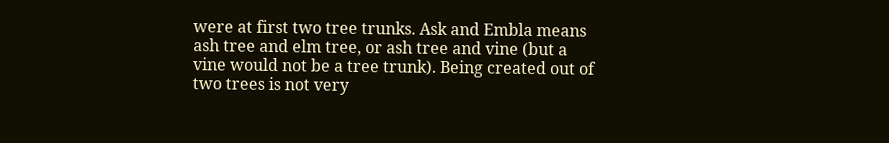were at first two tree trunks. Ask and Embla means ash tree and elm tree, or ash tree and vine (but a vine would not be a tree trunk). Being created out of two trees is not very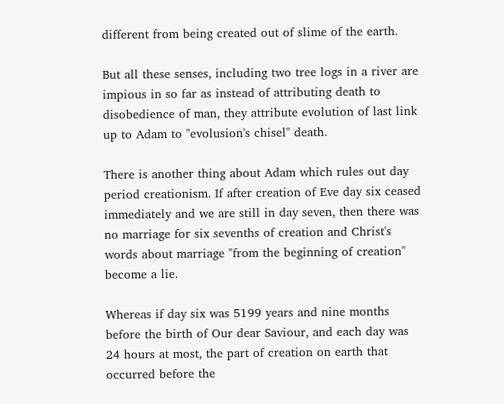different from being created out of slime of the earth.

But all these senses, including two tree logs in a river are impious in so far as instead of attributing death to disobedience of man, they attribute evolution of last link up to Adam to "evolusion's chisel" death.

There is another thing about Adam which rules out day period creationism. If after creation of Eve day six ceased immediately and we are still in day seven, then there was no marriage for six sevenths of creation and Christ's words about marriage "from the beginning of creation" become a lie.

Whereas if day six was 5199 years and nine months before the birth of Our dear Saviour, and each day was 24 hours at most, the part of creation on earth that occurred before the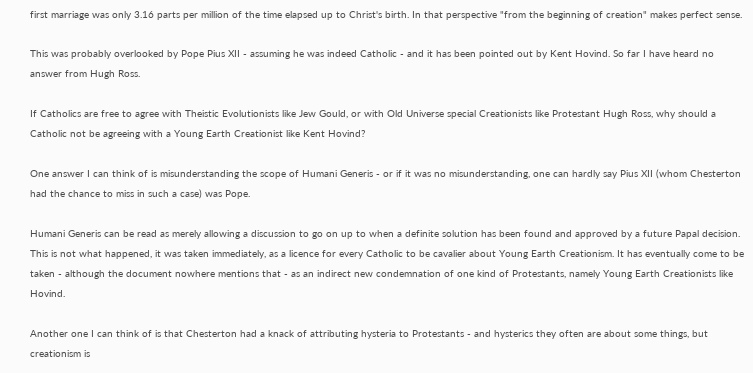first marriage was only 3.16 parts per million of the time elapsed up to Christ's birth. In that perspective "from the beginning of creation" makes perfect sense.

This was probably overlooked by Pope Pius XII - assuming he was indeed Catholic - and it has been pointed out by Kent Hovind. So far I have heard no answer from Hugh Ross.

If Catholics are free to agree with Theistic Evolutionists like Jew Gould, or with Old Universe special Creationists like Protestant Hugh Ross, why should a Catholic not be agreeing with a Young Earth Creationist like Kent Hovind?

One answer I can think of is misunderstanding the scope of Humani Generis - or if it was no misunderstanding, one can hardly say Pius XII (whom Chesterton had the chance to miss in such a case) was Pope.

Humani Generis can be read as merely allowing a discussion to go on up to when a definite solution has been found and approved by a future Papal decision. This is not what happened, it was taken immediately, as a licence for every Catholic to be cavalier about Young Earth Creationism. It has eventually come to be taken - although the document nowhere mentions that - as an indirect new condemnation of one kind of Protestants, namely Young Earth Creationists like Hovind.

Another one I can think of is that Chesterton had a knack of attributing hysteria to Protestants - and hysterics they often are about some things, but creationism is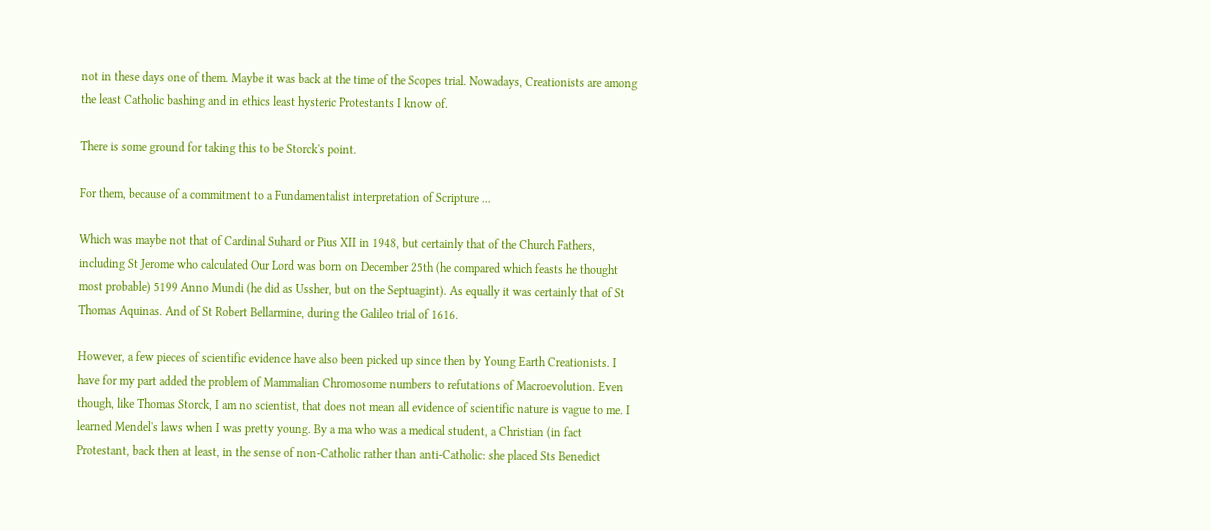not in these days one of them. Maybe it was back at the time of the Scopes trial. Nowadays, Creationists are among the least Catholic bashing and in ethics least hysteric Protestants I know of.

There is some ground for taking this to be Storck's point.

For them, because of a commitment to a Fundamentalist interpretation of Scripture ...

Which was maybe not that of Cardinal Suhard or Pius XII in 1948, but certainly that of the Church Fathers, including St Jerome who calculated Our Lord was born on December 25th (he compared which feasts he thought most probable) 5199 Anno Mundi (he did as Ussher, but on the Septuagint). As equally it was certainly that of St Thomas Aquinas. And of St Robert Bellarmine, during the Galileo trial of 1616.

However, a few pieces of scientific evidence have also been picked up since then by Young Earth Creationists. I have for my part added the problem of Mammalian Chromosome numbers to refutations of Macroevolution. Even though, like Thomas Storck, I am no scientist, that does not mean all evidence of scientific nature is vague to me. I learned Mendel's laws when I was pretty young. By a ma who was a medical student, a Christian (in fact Protestant, back then at least, in the sense of non-Catholic rather than anti-Catholic: she placed Sts Benedict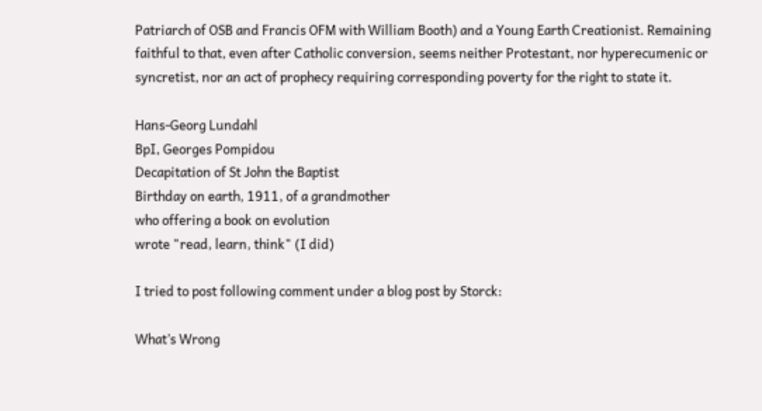Patriarch of OSB and Francis OFM with William Booth) and a Young Earth Creationist. Remaining faithful to that, even after Catholic conversion, seems neither Protestant, nor hyperecumenic or syncretist, nor an act of prophecy requiring corresponding poverty for the right to state it.

Hans-Georg Lundahl
BpI, Georges Pompidou
Decapitation of St John the Baptist
Birthday on earth, 1911, of a grandmother
who offering a book on evolution
wrote "read, learn, think" (I did)

I tried to post following comment under a blog post by Storck:

What’s Wrong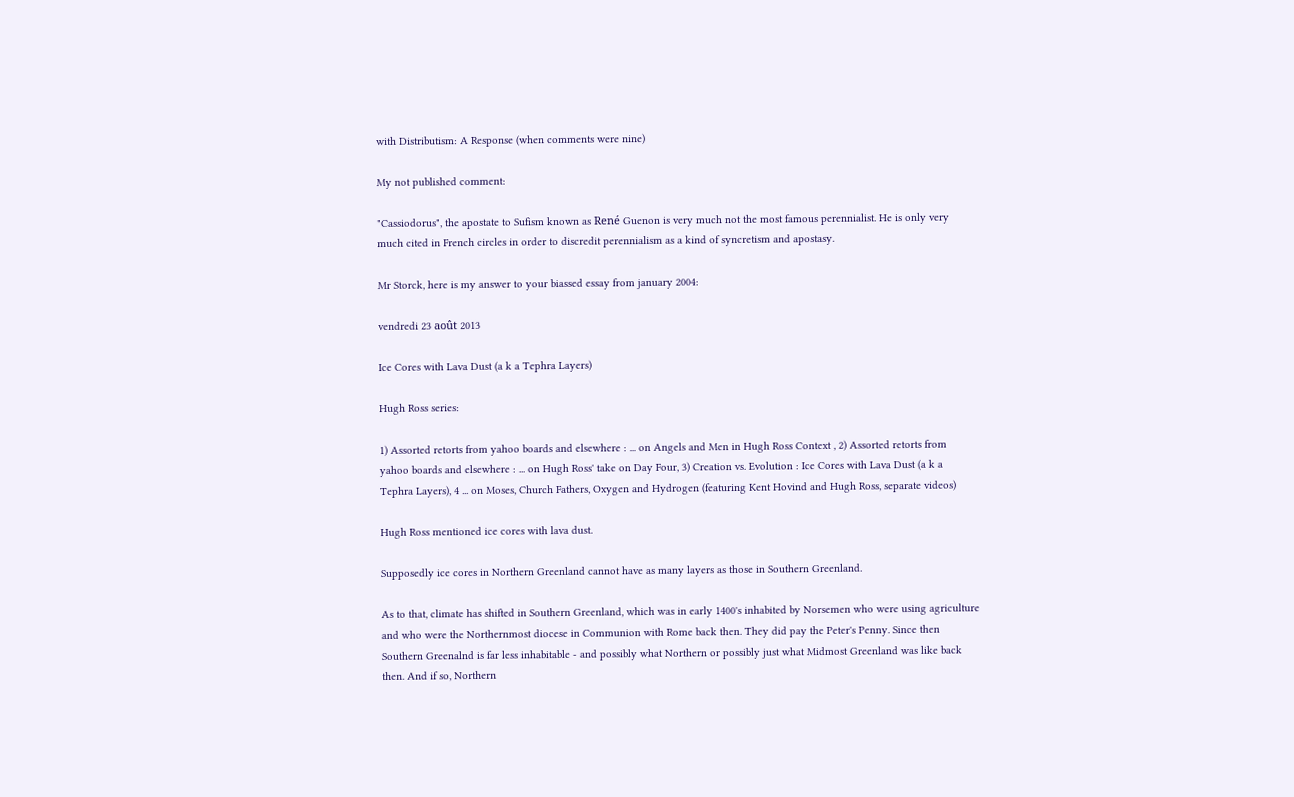with Distributism: A Response (when comments were nine)

My not published comment:

"Cassiodorus", the apostate to Sufism known as René Guenon is very much not the most famous perennialist. He is only very much cited in French circles in order to discredit perennialism as a kind of syncretism and apostasy.

Mr Storck, here is my answer to your biassed essay from january 2004:

vendredi 23 août 2013

Ice Cores with Lava Dust (a k a Tephra Layers)

Hugh Ross series:

1) Assorted retorts from yahoo boards and elsewhere : ... on Angels and Men in Hugh Ross Context , 2) Assorted retorts from yahoo boards and elsewhere : ... on Hugh Ross' take on Day Four, 3) Creation vs. Evolution : Ice Cores with Lava Dust (a k a Tephra Layers), 4 ... on Moses, Church Fathers, Oxygen and Hydrogen (featuring Kent Hovind and Hugh Ross, separate videos)

Hugh Ross mentioned ice cores with lava dust.

Supposedly ice cores in Northern Greenland cannot have as many layers as those in Southern Greenland.

As to that, climate has shifted in Southern Greenland, which was in early 1400's inhabited by Norsemen who were using agriculture and who were the Northernmost diocese in Communion with Rome back then. They did pay the Peter's Penny. Since then Southern Greenalnd is far less inhabitable - and possibly what Northern or possibly just what Midmost Greenland was like back then. And if so, Northern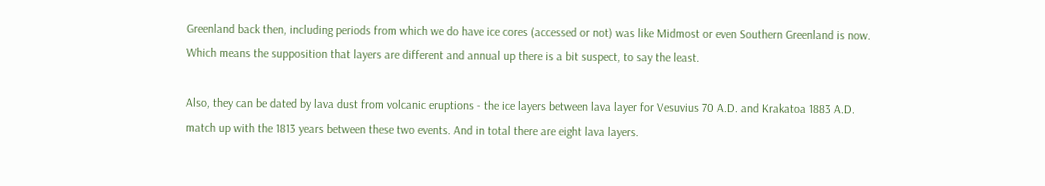Greenland back then, including periods from which we do have ice cores (accessed or not) was like Midmost or even Southern Greenland is now. Which means the supposition that layers are different and annual up there is a bit suspect, to say the least.

Also, they can be dated by lava dust from volcanic eruptions - the ice layers between lava layer for Vesuvius 70 A.D. and Krakatoa 1883 A.D. match up with the 1813 years between these two events. And in total there are eight lava layers.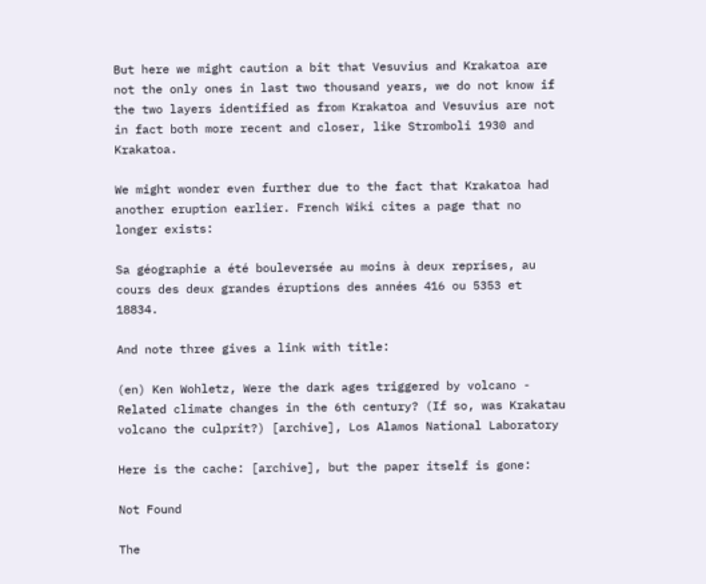But here we might caution a bit that Vesuvius and Krakatoa are not the only ones in last two thousand years, we do not know if the two layers identified as from Krakatoa and Vesuvius are not in fact both more recent and closer, like Stromboli 1930 and Krakatoa.

We might wonder even further due to the fact that Krakatoa had another eruption earlier. French Wiki cites a page that no longer exists:

Sa géographie a été bouleversée au moins à deux reprises, au cours des deux grandes éruptions des années 416 ou 5353 et 18834.

And note three gives a link with title:

(en) Ken Wohletz, Were the dark ages triggered by volcano - Related climate changes in the 6th century? (If so, was Krakatau volcano the culprit?) [archive], Los Alamos National Laboratory

Here is the cache: [archive], but the paper itself is gone:

Not Found

The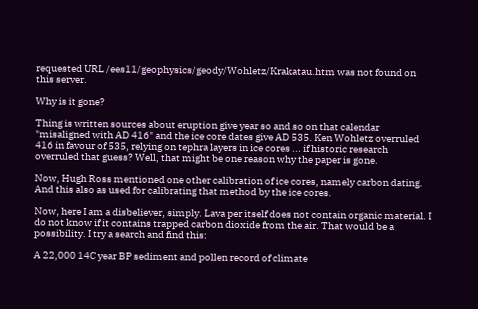requested URL /ees11/geophysics/geody/Wohletz/Krakatau.htm was not found on this server.

Why is it gone?

Thing is written sources about eruption give year so and so on that calendar "misaligned with AD 416" and the ice core dates give AD 535. Ken Wohletz overruled 416 in favour of 535, relying on tephra layers in ice cores ... if historic research overruled that guess? Well, that might be one reason why the paper is gone.

Now, Hugh Ross mentioned one other calibration of ice cores, namely carbon dating. And this also as used for calibrating that method by the ice cores.

Now, here I am a disbeliever, simply. Lava per itself does not contain organic material. I do not know if it contains trapped carbon dioxide from the air. That would be a possibility. I try a search and find this:

A 22,000 14C year BP sediment and pollen record of climate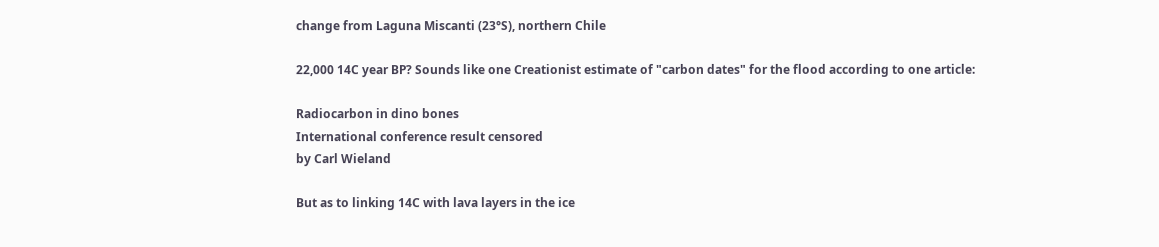change from Laguna Miscanti (23°S), northern Chile

22,000 14C year BP? Sounds like one Creationist estimate of "carbon dates" for the flood according to one article:

Radiocarbon in dino bones
International conference result censored
by Carl Wieland

But as to linking 14C with lava layers in the ice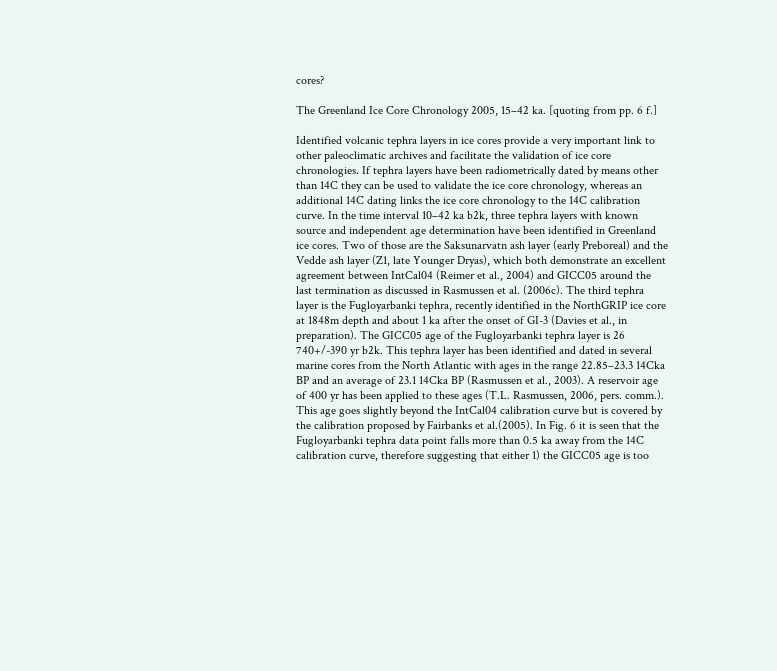cores?

The Greenland Ice Core Chronology 2005, 15–42 ka. [quoting from pp. 6 f.]

Identified volcanic tephra layers in ice cores provide a very important link to other paleoclimatic archives and facilitate the validation of ice core chronologies. If tephra layers have been radiometrically dated by means other than 14C they can be used to validate the ice core chronology, whereas an additional 14C dating links the ice core chronology to the 14C calibration curve. In the time interval 10–42 ka b2k, three tephra layers with known source and independent age determination have been identified in Greenland ice cores. Two of those are the Saksunarvatn ash layer (early Preboreal) and the Vedde ash layer (Z1, late Younger Dryas), which both demonstrate an excellent agreement between IntCal04 (Reimer et al., 2004) and GICC05 around the last termination as discussed in Rasmussen et al. (2006c). The third tephra layer is the Fugloyarbanki tephra, recently identified in the NorthGRIP ice core at 1848m depth and about 1 ka after the onset of GI-3 (Davies et al., in preparation). The GICC05 age of the Fugloyarbanki tephra layer is 26 740+/-390 yr b2k. This tephra layer has been identified and dated in several marine cores from the North Atlantic with ages in the range 22.85–23.3 14Cka BP and an average of 23.1 14Cka BP (Rasmussen et al., 2003). A reservoir age of 400 yr has been applied to these ages (T.L. Rasmussen, 2006, pers. comm.). This age goes slightly beyond the IntCal04 calibration curve but is covered by the calibration proposed by Fairbanks et al.(2005). In Fig. 6 it is seen that the Fugloyarbanki tephra data point falls more than 0.5 ka away from the 14C calibration curve, therefore suggesting that either 1) the GICC05 age is too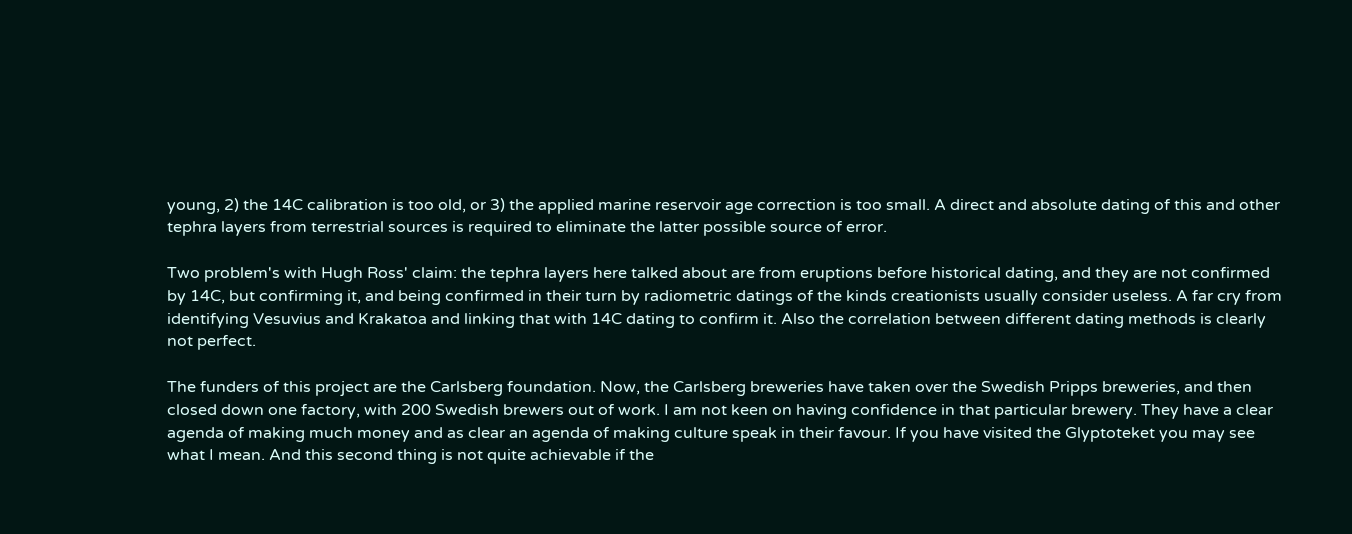young, 2) the 14C calibration is too old, or 3) the applied marine reservoir age correction is too small. A direct and absolute dating of this and other tephra layers from terrestrial sources is required to eliminate the latter possible source of error.

Two problem's with Hugh Ross' claim: the tephra layers here talked about are from eruptions before historical dating, and they are not confirmed by 14C, but confirming it, and being confirmed in their turn by radiometric datings of the kinds creationists usually consider useless. A far cry from identifying Vesuvius and Krakatoa and linking that with 14C dating to confirm it. Also the correlation between different dating methods is clearly not perfect.

The funders of this project are the Carlsberg foundation. Now, the Carlsberg breweries have taken over the Swedish Pripps breweries, and then closed down one factory, with 200 Swedish brewers out of work. I am not keen on having confidence in that particular brewery. They have a clear agenda of making much money and as clear an agenda of making culture speak in their favour. If you have visited the Glyptoteket you may see what I mean. And this second thing is not quite achievable if the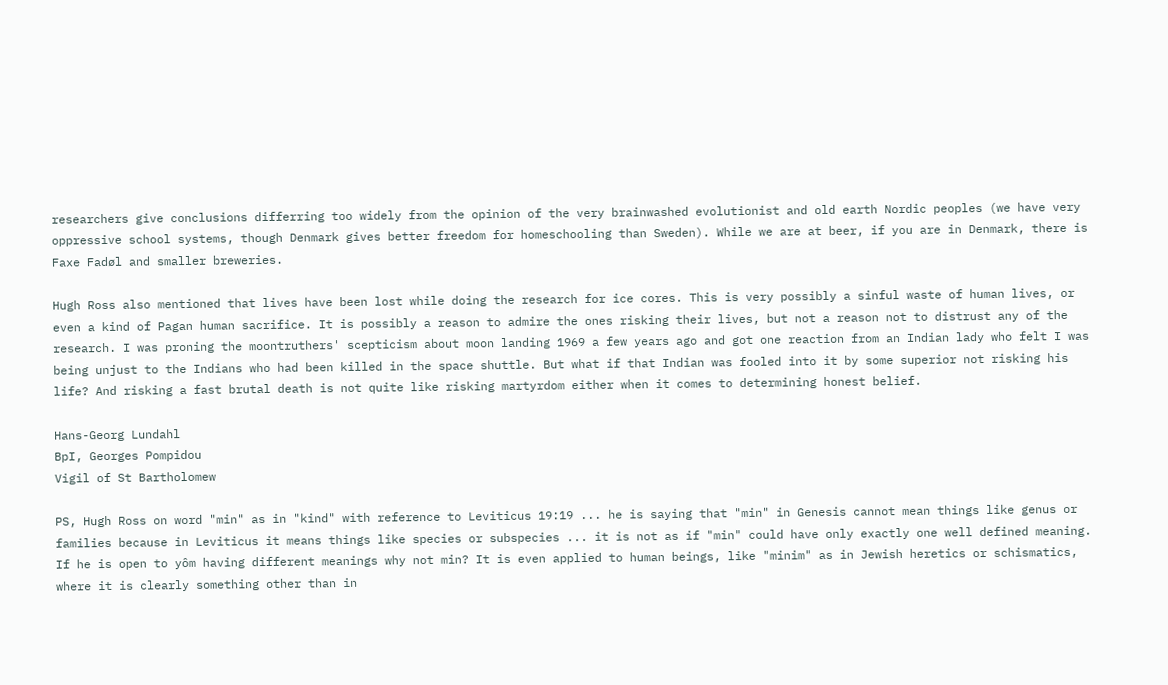researchers give conclusions differring too widely from the opinion of the very brainwashed evolutionist and old earth Nordic peoples (we have very oppressive school systems, though Denmark gives better freedom for homeschooling than Sweden). While we are at beer, if you are in Denmark, there is Faxe Fadøl and smaller breweries.

Hugh Ross also mentioned that lives have been lost while doing the research for ice cores. This is very possibly a sinful waste of human lives, or even a kind of Pagan human sacrifice. It is possibly a reason to admire the ones risking their lives, but not a reason not to distrust any of the research. I was proning the moontruthers' scepticism about moon landing 1969 a few years ago and got one reaction from an Indian lady who felt I was being unjust to the Indians who had been killed in the space shuttle. But what if that Indian was fooled into it by some superior not risking his life? And risking a fast brutal death is not quite like risking martyrdom either when it comes to determining honest belief.

Hans-Georg Lundahl
BpI, Georges Pompidou
Vigil of St Bartholomew

PS, Hugh Ross on word "min" as in "kind" with reference to Leviticus 19:19 ... he is saying that "min" in Genesis cannot mean things like genus or families because in Leviticus it means things like species or subspecies ... it is not as if "min" could have only exactly one well defined meaning. If he is open to yôm having different meanings why not min? It is even applied to human beings, like "minim" as in Jewish heretics or schismatics, where it is clearly something other than in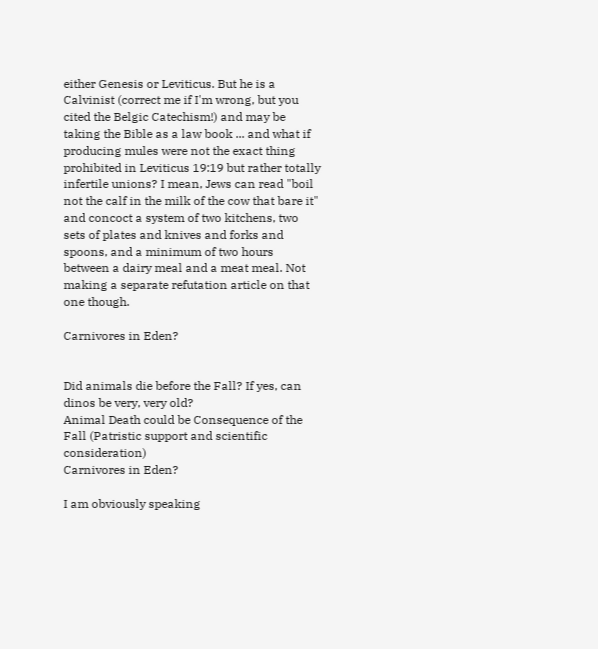either Genesis or Leviticus. But he is a Calvinist (correct me if I'm wrong, but you cited the Belgic Catechism!) and may be taking the Bible as a law book ... and what if producing mules were not the exact thing prohibited in Leviticus 19:19 but rather totally infertile unions? I mean, Jews can read "boil not the calf in the milk of the cow that bare it" and concoct a system of two kitchens, two sets of plates and knives and forks and spoons, and a minimum of two hours between a dairy meal and a meat meal. Not making a separate refutation article on that one though.

Carnivores in Eden?


Did animals die before the Fall? If yes, can dinos be very, very old?
Animal Death could be Consequence of the Fall (Patristic support and scientific consideration)
Carnivores in Eden?

I am obviously speaking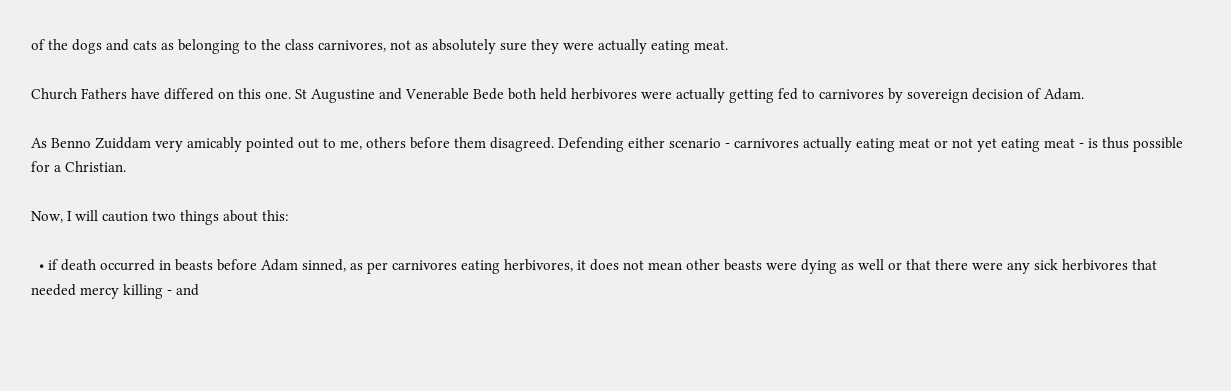of the dogs and cats as belonging to the class carnivores, not as absolutely sure they were actually eating meat.

Church Fathers have differed on this one. St Augustine and Venerable Bede both held herbivores were actually getting fed to carnivores by sovereign decision of Adam.

As Benno Zuiddam very amicably pointed out to me, others before them disagreed. Defending either scenario - carnivores actually eating meat or not yet eating meat - is thus possible for a Christian.

Now, I will caution two things about this:

  • if death occurred in beasts before Adam sinned, as per carnivores eating herbivores, it does not mean other beasts were dying as well or that there were any sick herbivores that needed mercy killing - and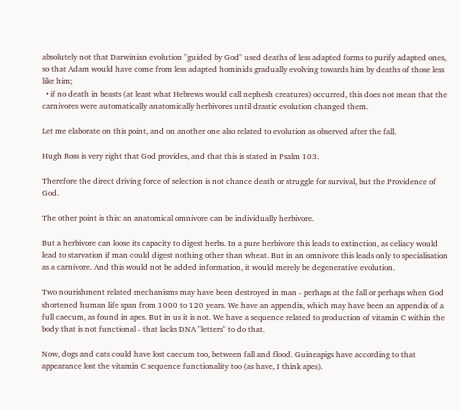absolutely not that Darwinian evolution "guided by God" used deaths of less adapted forms to purify adapted ones, so that Adam would have come from less adapted hominids gradually evolving towards him by deaths of those less like him;
  • if no death in beasts (at least what Hebrews would call nephesh creatures) occurred, this does not mean that the carnivores were automatically anatomically herbivores until drastic evolution changed them.

Let me elaborate on this point, and on another one also related to evolution as observed after the fall.

Hugh Ross is very right that God provides, and that this is stated in Psalm 103.

Therefore the direct driving force of selection is not chance death or struggle for survival, but the Providence of God.

The other point is this: an anatomical omnivore can be individually herbivore.

But a herbivore can loose its capacity to digest herbs. In a pure herbivore this leads to extinction, as celiacy would lead to starvation if man could digest nothing other than wheat. But in an omnivore this leads only to specialisation as a carnivore. And this would not be added information, it would merely be degenerative evolution.

Two nourishment related mechanisms may have been destroyed in man - perhaps at the fall or perhaps when God shortened human life span from 1000 to 120 years. We have an appendix, which may have been an appendix of a full caecum, as found in apes. But in us it is not. We have a sequence related to production of vitamin C within the body that is not functional - that lacks DNA "letters" to do that.

Now, dogs and cats could have lost caecum too, between fall and flood. Guineapigs have according to that appearance lost the vitamin C sequence functionality too (as have, I think apes).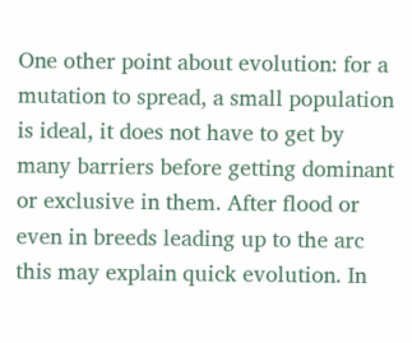One other point about evolution: for a mutation to spread, a small population is ideal, it does not have to get by many barriers before getting dominant or exclusive in them. After flood or even in breeds leading up to the arc this may explain quick evolution. In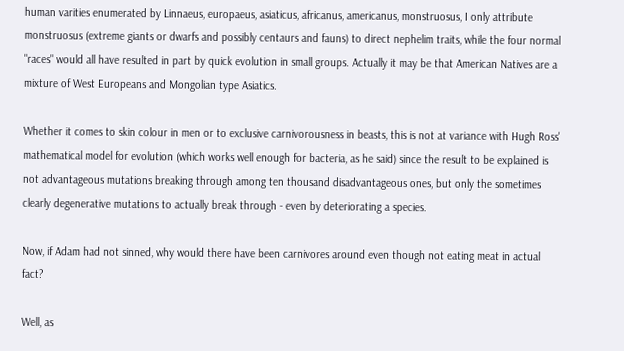human varities enumerated by Linnaeus, europaeus, asiaticus, africanus, americanus, monstruosus, I only attribute monstruosus (extreme giants or dwarfs and possibly centaurs and fauns) to direct nephelim traits, while the four normal "races" would all have resulted in part by quick evolution in small groups. Actually it may be that American Natives are a mixture of West Europeans and Mongolian type Asiatics.

Whether it comes to skin colour in men or to exclusive carnivorousness in beasts, this is not at variance with Hugh Ross' mathematical model for evolution (which works well enough for bacteria, as he said) since the result to be explained is not advantageous mutations breaking through among ten thousand disadvantageous ones, but only the sometimes clearly degenerative mutations to actually break through - even by deteriorating a species.

Now, if Adam had not sinned, why would there have been carnivores around even though not eating meat in actual fact?

Well, as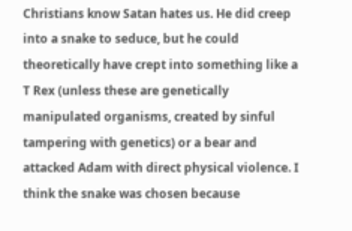Christians know Satan hates us. He did creep into a snake to seduce, but he could theoretically have crept into something like a T Rex (unless these are genetically manipulated organisms, created by sinful tampering with genetics) or a bear and attacked Adam with direct physical violence. I think the snake was chosen because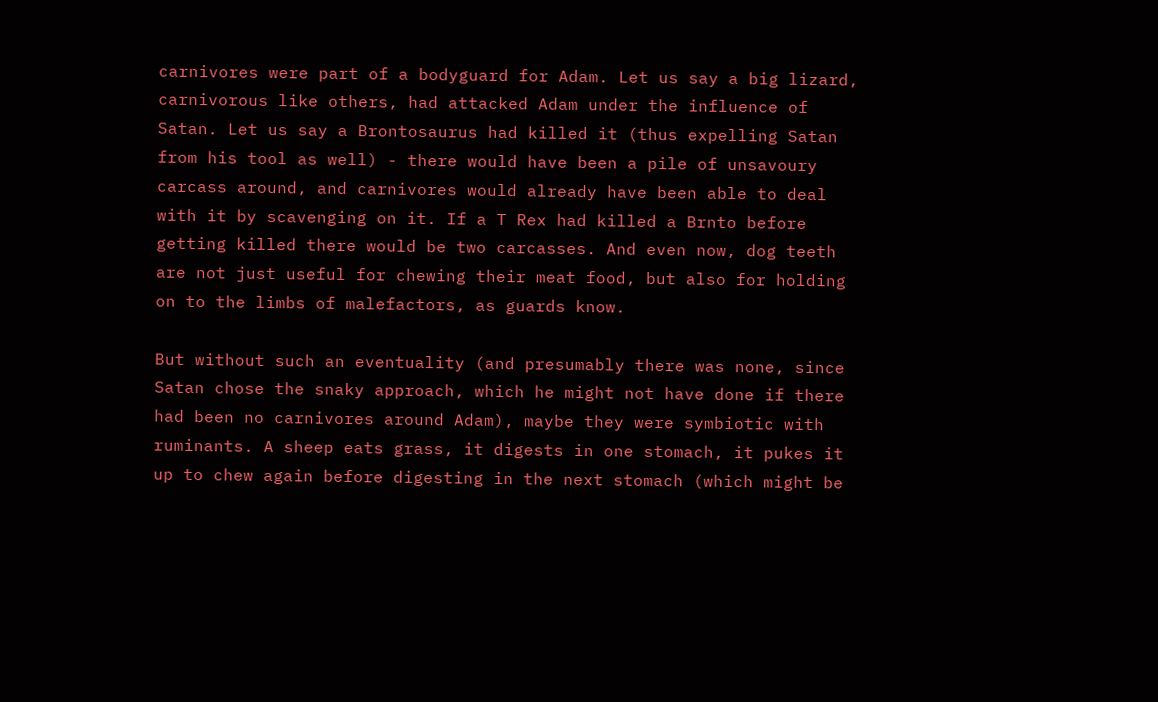carnivores were part of a bodyguard for Adam. Let us say a big lizard, carnivorous like others, had attacked Adam under the influence of Satan. Let us say a Brontosaurus had killed it (thus expelling Satan from his tool as well) - there would have been a pile of unsavoury carcass around, and carnivores would already have been able to deal with it by scavenging on it. If a T Rex had killed a Brnto before getting killed there would be two carcasses. And even now, dog teeth are not just useful for chewing their meat food, but also for holding on to the limbs of malefactors, as guards know.

But without such an eventuality (and presumably there was none, since Satan chose the snaky approach, which he might not have done if there had been no carnivores around Adam), maybe they were symbiotic with ruminants. A sheep eats grass, it digests in one stomach, it pukes it up to chew again before digesting in the next stomach (which might be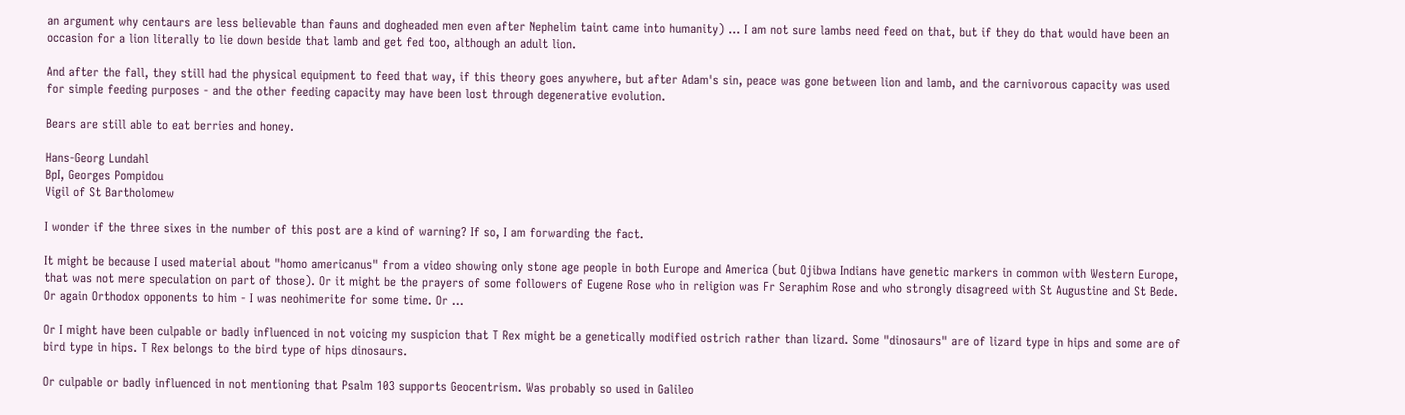an argument why centaurs are less believable than fauns and dogheaded men even after Nephelim taint came into humanity) ... I am not sure lambs need feed on that, but if they do that would have been an occasion for a lion literally to lie down beside that lamb and get fed too, although an adult lion.

And after the fall, they still had the physical equipment to feed that way, if this theory goes anywhere, but after Adam's sin, peace was gone between lion and lamb, and the carnivorous capacity was used for simple feeding purposes - and the other feeding capacity may have been lost through degenerative evolution.

Bears are still able to eat berries and honey.

Hans-Georg Lundahl
BpI, Georges Pompidou
Vigil of St Bartholomew

I wonder if the three sixes in the number of this post are a kind of warning? If so, I am forwarding the fact.

It might be because I used material about "homo americanus" from a video showing only stone age people in both Europe and America (but Ojibwa Indians have genetic markers in common with Western Europe, that was not mere speculation on part of those). Or it might be the prayers of some followers of Eugene Rose who in religion was Fr Seraphim Rose and who strongly disagreed with St Augustine and St Bede. Or again Orthodox opponents to him - I was neohimerite for some time. Or ...

Or I might have been culpable or badly influenced in not voicing my suspicion that T Rex might be a genetically modified ostrich rather than lizard. Some "dinosaurs" are of lizard type in hips and some are of bird type in hips. T Rex belongs to the bird type of hips dinosaurs.

Or culpable or badly influenced in not mentioning that Psalm 103 supports Geocentrism. Was probably so used in Galileo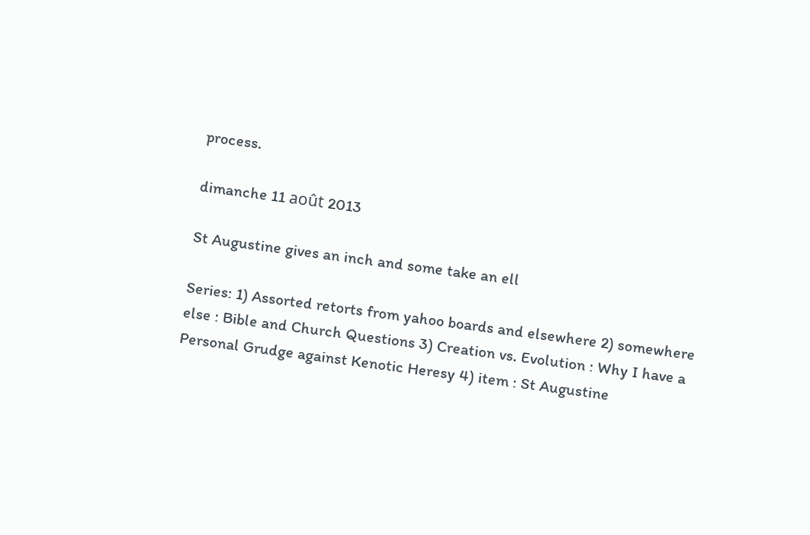process.

dimanche 11 août 2013

St Augustine gives an inch and some take an ell

Series: 1) Assorted retorts from yahoo boards and elsewhere 2) somewhere else : Bible and Church Questions 3) Creation vs. Evolution : Why I have a Personal Grudge against Kenotic Heresy 4) item : St Augustine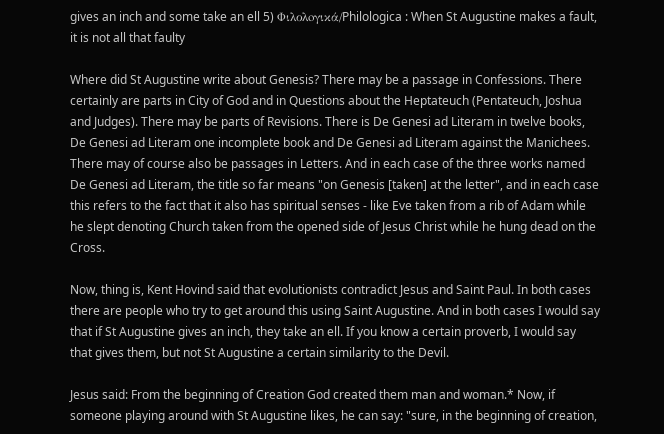gives an inch and some take an ell 5) Φιλολoγικά/Philologica : When St Augustine makes a fault, it is not all that faulty

Where did St Augustine write about Genesis? There may be a passage in Confessions. There certainly are parts in City of God and in Questions about the Heptateuch (Pentateuch, Joshua and Judges). There may be parts of Revisions. There is De Genesi ad Literam in twelve books, De Genesi ad Literam one incomplete book and De Genesi ad Literam against the Manichees. There may of course also be passages in Letters. And in each case of the three works named De Genesi ad Literam, the title so far means "on Genesis [taken] at the letter", and in each case this refers to the fact that it also has spiritual senses - like Eve taken from a rib of Adam while he slept denoting Church taken from the opened side of Jesus Christ while he hung dead on the Cross.

Now, thing is, Kent Hovind said that evolutionists contradict Jesus and Saint Paul. In both cases there are people who try to get around this using Saint Augustine. And in both cases I would say that if St Augustine gives an inch, they take an ell. If you know a certain proverb, I would say that gives them, but not St Augustine a certain similarity to the Devil.

Jesus said: From the beginning of Creation God created them man and woman.* Now, if someone playing around with St Augustine likes, he can say: "sure, in the beginning of creation,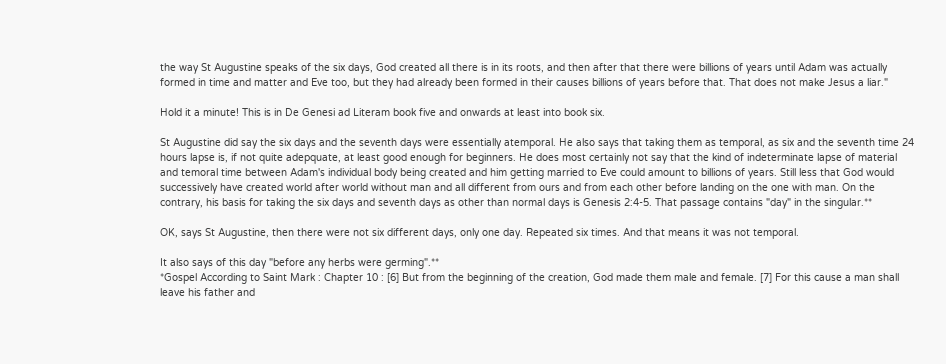the way St Augustine speaks of the six days, God created all there is in its roots, and then after that there were billions of years until Adam was actually formed in time and matter and Eve too, but they had already been formed in their causes billions of years before that. That does not make Jesus a liar."

Hold it a minute! This is in De Genesi ad Literam book five and onwards at least into book six.

St Augustine did say the six days and the seventh days were essentially atemporal. He also says that taking them as temporal, as six and the seventh time 24 hours lapse is, if not quite adepquate, at least good enough for beginners. He does most certainly not say that the kind of indeterminate lapse of material and temoral time between Adam's individual body being created and him getting married to Eve could amount to billions of years. Still less that God would successively have created world after world without man and all different from ours and from each other before landing on the one with man. On the contrary, his basis for taking the six days and seventh days as other than normal days is Genesis 2:4-5. That passage contains "day" in the singular.**

OK, says St Augustine, then there were not six different days, only one day. Repeated six times. And that means it was not temporal.

It also says of this day "before any herbs were germing".**
*Gospel According to Saint Mark : Chapter 10 : [6] But from the beginning of the creation, God made them male and female. [7] For this cause a man shall leave his father and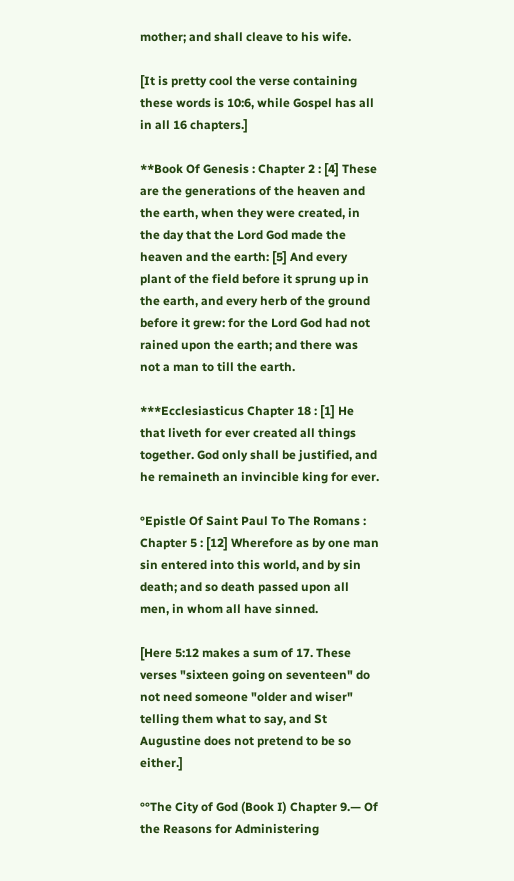mother; and shall cleave to his wife.

[It is pretty cool the verse containing these words is 10:6, while Gospel has all in all 16 chapters.]

**Book Of Genesis : Chapter 2 : [4] These are the generations of the heaven and the earth, when they were created, in the day that the Lord God made the heaven and the earth: [5] And every plant of the field before it sprung up in the earth, and every herb of the ground before it grew: for the Lord God had not rained upon the earth; and there was not a man to till the earth.

***Ecclesiasticus Chapter 18 : [1] He that liveth for ever created all things together. God only shall be justified, and he remaineth an invincible king for ever.

°Epistle Of Saint Paul To The Romans : Chapter 5 : [12] Wherefore as by one man sin entered into this world, and by sin death; and so death passed upon all men, in whom all have sinned.

[Here 5:12 makes a sum of 17. These verses "sixteen going on seventeen" do not need someone "older and wiser" telling them what to say, and St Augustine does not pretend to be so either.]

°°The City of God (Book I) Chapter 9.— Of the Reasons for Administering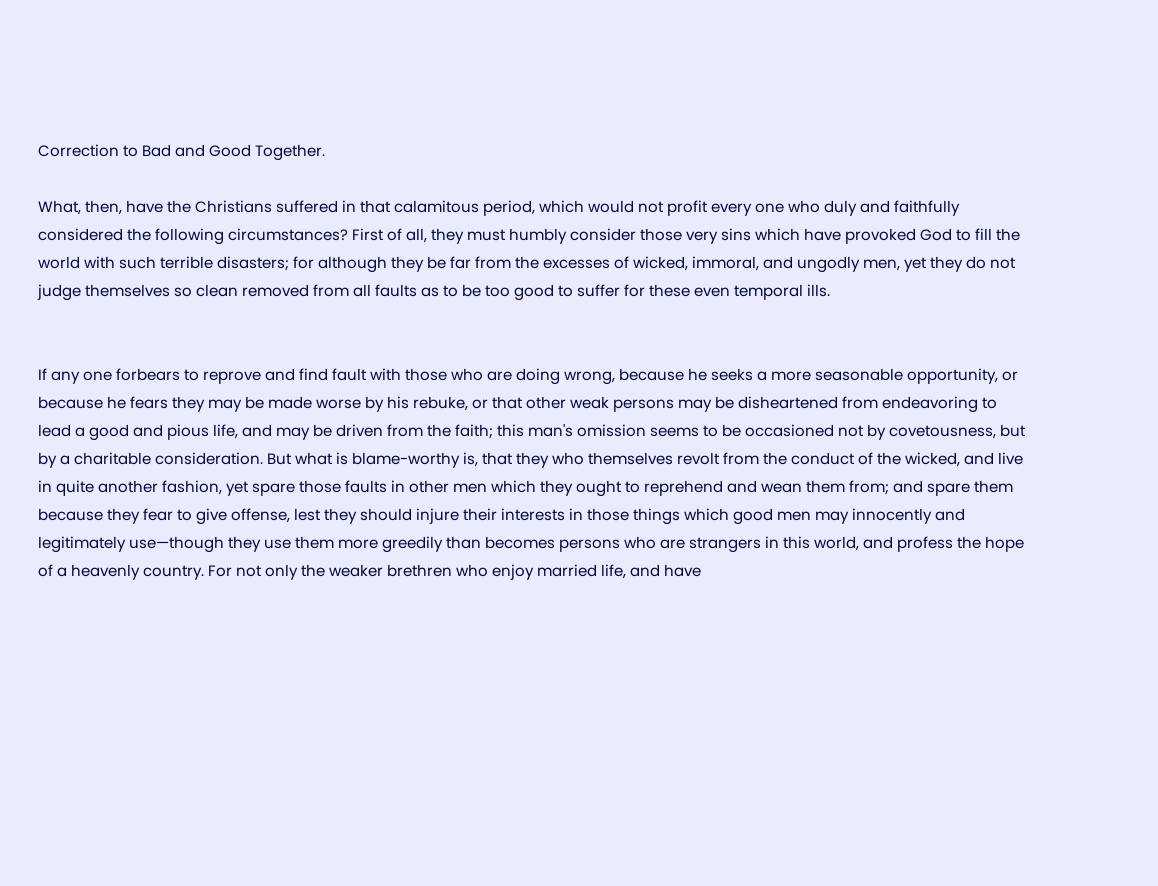Correction to Bad and Good Together.

What, then, have the Christians suffered in that calamitous period, which would not profit every one who duly and faithfully considered the following circumstances? First of all, they must humbly consider those very sins which have provoked God to fill the world with such terrible disasters; for although they be far from the excesses of wicked, immoral, and ungodly men, yet they do not judge themselves so clean removed from all faults as to be too good to suffer for these even temporal ills.


If any one forbears to reprove and find fault with those who are doing wrong, because he seeks a more seasonable opportunity, or because he fears they may be made worse by his rebuke, or that other weak persons may be disheartened from endeavoring to lead a good and pious life, and may be driven from the faith; this man's omission seems to be occasioned not by covetousness, but by a charitable consideration. But what is blame-worthy is, that they who themselves revolt from the conduct of the wicked, and live in quite another fashion, yet spare those faults in other men which they ought to reprehend and wean them from; and spare them because they fear to give offense, lest they should injure their interests in those things which good men may innocently and legitimately use—though they use them more greedily than becomes persons who are strangers in this world, and profess the hope of a heavenly country. For not only the weaker brethren who enjoy married life, and have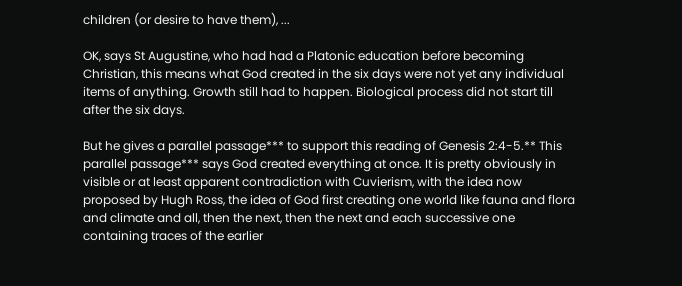children (or desire to have them), ...

OK, says St Augustine, who had had a Platonic education before becoming Christian, this means what God created in the six days were not yet any individual items of anything. Growth still had to happen. Biological process did not start till after the six days.

But he gives a parallel passage*** to support this reading of Genesis 2:4-5.** This parallel passage*** says God created everything at once. It is pretty obviously in visible or at least apparent contradiction with Cuvierism, with the idea now proposed by Hugh Ross, the idea of God first creating one world like fauna and flora and climate and all, then the next, then the next and each successive one containing traces of the earlier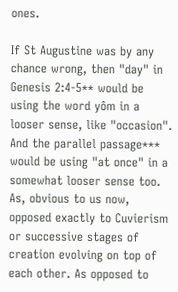ones.

If St Augustine was by any chance wrong, then "day" in Genesis 2:4-5** would be using the word yôm in a looser sense, like "occasion". And the parallel passage*** would be using "at once" in a somewhat looser sense too. As, obvious to us now, opposed exactly to Cuvierism or successive stages of creation evolving on top of each other. As opposed to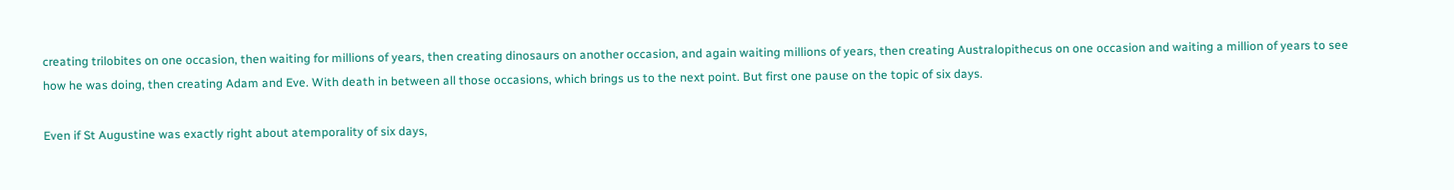creating trilobites on one occasion, then waiting for millions of years, then creating dinosaurs on another occasion, and again waiting millions of years, then creating Australopithecus on one occasion and waiting a million of years to see how he was doing, then creating Adam and Eve. With death in between all those occasions, which brings us to the next point. But first one pause on the topic of six days.

Even if St Augustine was exactly right about atemporality of six days,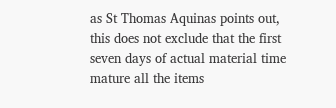as St Thomas Aquinas points out, this does not exclude that the first seven days of actual material time mature all the items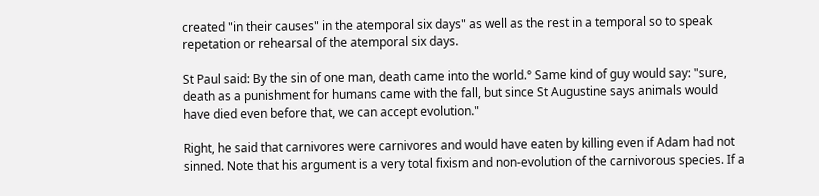created "in their causes" in the atemporal six days" as well as the rest in a temporal so to speak repetation or rehearsal of the atemporal six days.

St Paul said: By the sin of one man, death came into the world.° Same kind of guy would say: "sure, death as a punishment for humans came with the fall, but since St Augustine says animals would have died even before that, we can accept evolution."

Right, he said that carnivores were carnivores and would have eaten by killing even if Adam had not sinned. Note that his argument is a very total fixism and non-evolution of the carnivorous species. If a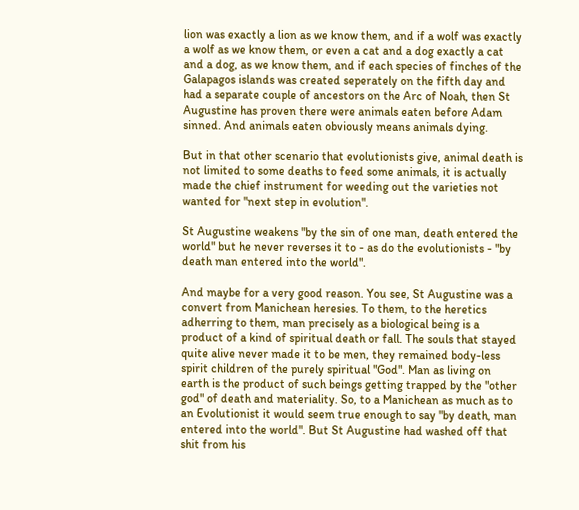lion was exactly a lion as we know them, and if a wolf was exactly a wolf as we know them, or even a cat and a dog exactly a cat and a dog, as we know them, and if each species of finches of the Galapagos islands was created seperately on the fifth day and had a separate couple of ancestors on the Arc of Noah, then St Augustine has proven there were animals eaten before Adam sinned. And animals eaten obviously means animals dying.

But in that other scenario that evolutionists give, animal death is not limited to some deaths to feed some animals, it is actually made the chief instrument for weeding out the varieties not wanted for "next step in evolution".

St Augustine weakens "by the sin of one man, death entered the world" but he never reverses it to - as do the evolutionists - "by death man entered into the world".

And maybe for a very good reason. You see, St Augustine was a convert from Manichean heresies. To them, to the heretics adherring to them, man precisely as a biological being is a product of a kind of spiritual death or fall. The souls that stayed quite alive never made it to be men, they remained body-less spirit children of the purely spiritual "God". Man as living on earth is the product of such beings getting trapped by the "other god" of death and materiality. So, to a Manichean as much as to an Evolutionist it would seem true enough to say "by death, man entered into the world". But St Augustine had washed off that shit from his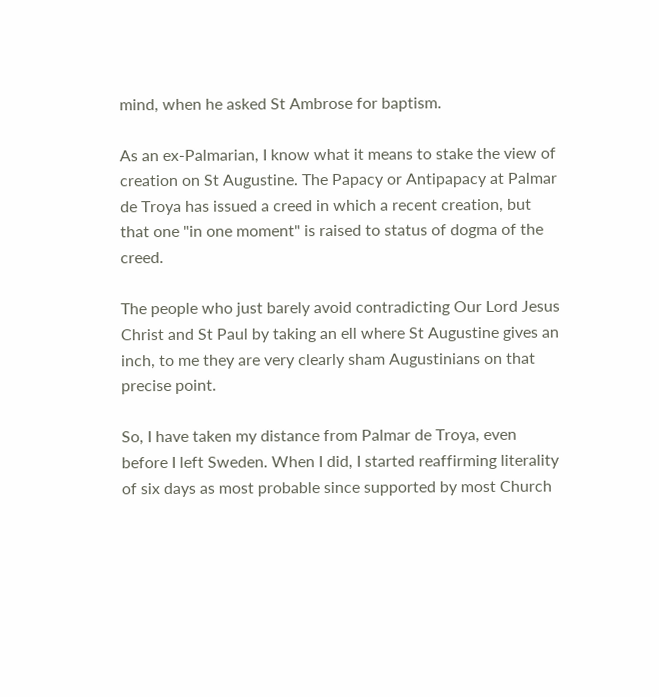mind, when he asked St Ambrose for baptism.

As an ex-Palmarian, I know what it means to stake the view of creation on St Augustine. The Papacy or Antipapacy at Palmar de Troya has issued a creed in which a recent creation, but that one "in one moment" is raised to status of dogma of the creed.

The people who just barely avoid contradicting Our Lord Jesus Christ and St Paul by taking an ell where St Augustine gives an inch, to me they are very clearly sham Augustinians on that precise point.

So, I have taken my distance from Palmar de Troya, even before I left Sweden. When I did, I started reaffirming literality of six days as most probable since supported by most Church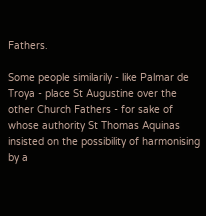Fathers.

Some people similarily - like Palmar de Troya - place St Augustine over the other Church Fathers - for sake of whose authority St Thomas Aquinas insisted on the possibility of harmonising by a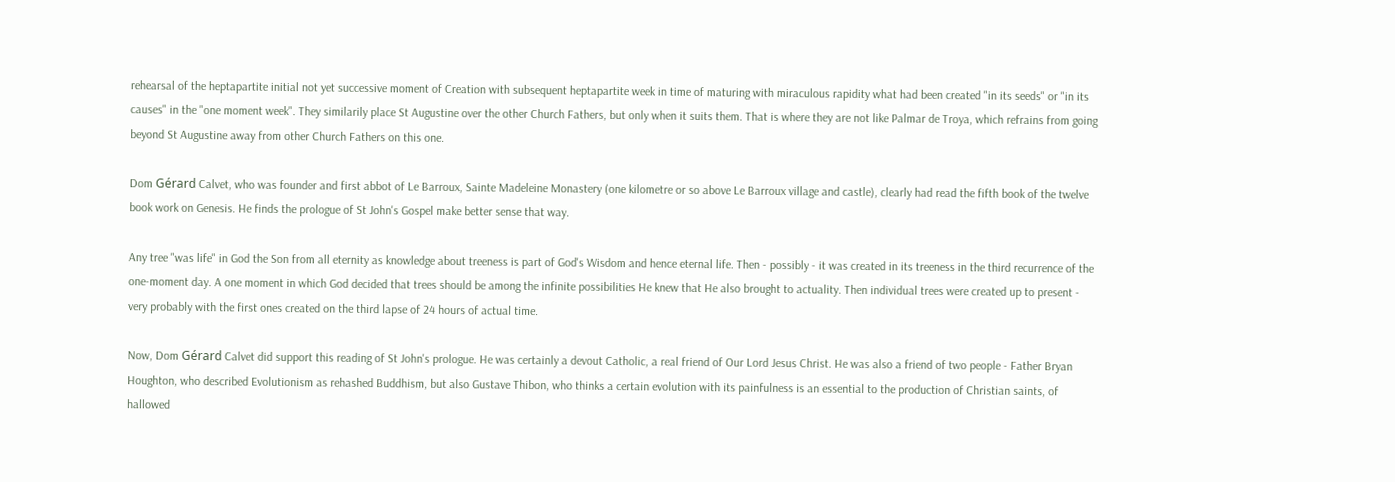rehearsal of the heptapartite initial not yet successive moment of Creation with subsequent heptapartite week in time of maturing with miraculous rapidity what had been created "in its seeds" or "in its causes" in the "one moment week". They similarily place St Augustine over the other Church Fathers, but only when it suits them. That is where they are not like Palmar de Troya, which refrains from going beyond St Augustine away from other Church Fathers on this one.

Dom Gérard Calvet, who was founder and first abbot of Le Barroux, Sainte Madeleine Monastery (one kilometre or so above Le Barroux village and castle), clearly had read the fifth book of the twelve book work on Genesis. He finds the prologue of St John's Gospel make better sense that way.

Any tree "was life" in God the Son from all eternity as knowledge about treeness is part of God's Wisdom and hence eternal life. Then - possibly - it was created in its treeness in the third recurrence of the one-moment day. A one moment in which God decided that trees should be among the infinite possibilities He knew that He also brought to actuality. Then individual trees were created up to present - very probably with the first ones created on the third lapse of 24 hours of actual time.

Now, Dom Gérard Calvet did support this reading of St John's prologue. He was certainly a devout Catholic, a real friend of Our Lord Jesus Christ. He was also a friend of two people - Father Bryan Houghton, who described Evolutionism as rehashed Buddhism, but also Gustave Thibon, who thinks a certain evolution with its painfulness is an essential to the production of Christian saints, of hallowed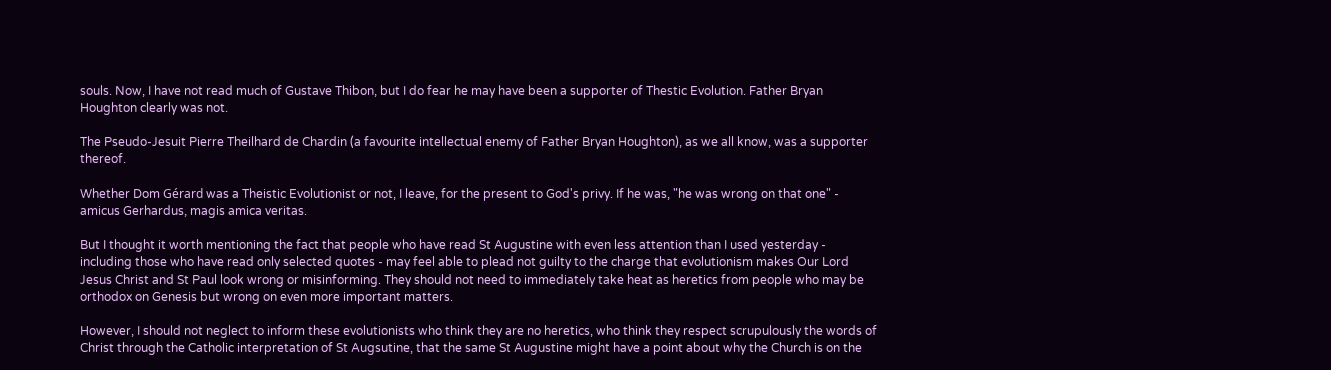souls. Now, I have not read much of Gustave Thibon, but I do fear he may have been a supporter of Thestic Evolution. Father Bryan Houghton clearly was not.

The Pseudo-Jesuit Pierre Theilhard de Chardin (a favourite intellectual enemy of Father Bryan Houghton), as we all know, was a supporter thereof.

Whether Dom Gérard was a Theistic Evolutionist or not, I leave, for the present to God's privy. If he was, "he was wrong on that one" - amicus Gerhardus, magis amica veritas.

But I thought it worth mentioning the fact that people who have read St Augustine with even less attention than I used yesterday - including those who have read only selected quotes - may feel able to plead not guilty to the charge that evolutionism makes Our Lord Jesus Christ and St Paul look wrong or misinforming. They should not need to immediately take heat as heretics from people who may be orthodox on Genesis but wrong on even more important matters.

However, I should not neglect to inform these evolutionists who think they are no heretics, who think they respect scrupulously the words of Christ through the Catholic interpretation of St Augsutine, that the same St Augustine might have a point about why the Church is on the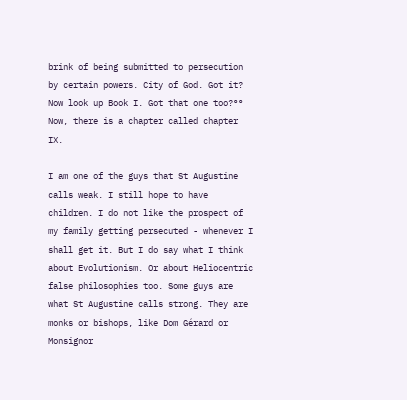brink of being submitted to persecution by certain powers. City of God. Got it? Now look up Book I. Got that one too?°° Now, there is a chapter called chapter IX.

I am one of the guys that St Augustine calls weak. I still hope to have children. I do not like the prospect of my family getting persecuted - whenever I shall get it. But I do say what I think about Evolutionism. Or about Heliocentric false philosophies too. Some guys are what St Augustine calls strong. They are monks or bishops, like Dom Gérard or Monsignor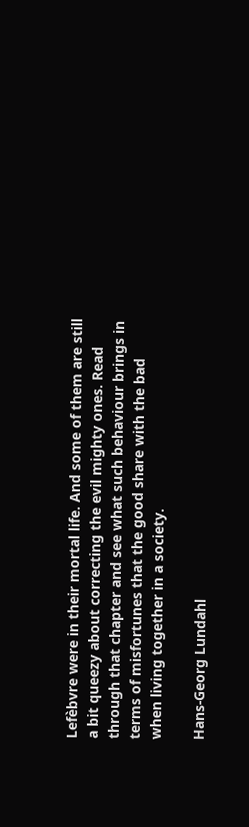Lefèbvre were in their mortal life. And some of them are still a bit queezy about correcting the evil mighty ones. Read through that chapter and see what such behaviour brings in terms of misfortunes that the good share with the bad when living together in a society.

Hans-Georg Lundahl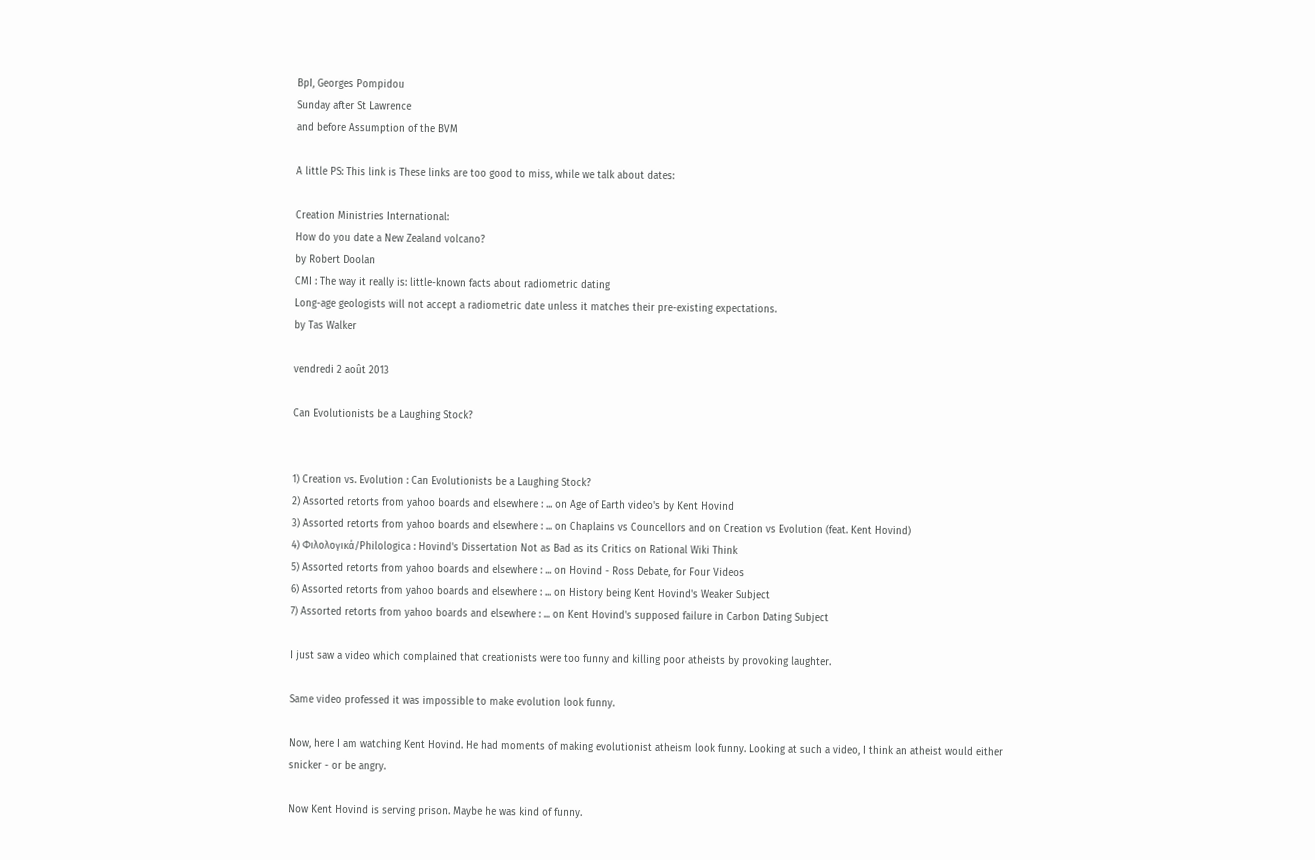BpI, Georges Pompidou
Sunday after St Lawrence
and before Assumption of the BVM

A little PS: This link is These links are too good to miss, while we talk about dates:

Creation Ministries International:
How do you date a New Zealand volcano?
by Robert Doolan
CMI : The way it really is: little-known facts about radiometric dating
Long-age geologists will not accept a radiometric date unless it matches their pre-existing expectations.
by Tas Walker

vendredi 2 août 2013

Can Evolutionists be a Laughing Stock?


1) Creation vs. Evolution : Can Evolutionists be a Laughing Stock?
2) Assorted retorts from yahoo boards and elsewhere : ... on Age of Earth video's by Kent Hovind
3) Assorted retorts from yahoo boards and elsewhere : ... on Chaplains vs Councellors and on Creation vs Evolution (feat. Kent Hovind)
4) Φιλολoγικά/Philologica : Hovind's Dissertation Not as Bad as its Critics on Rational Wiki Think
5) Assorted retorts from yahoo boards and elsewhere : ... on Hovind - Ross Debate, for Four Videos
6) Assorted retorts from yahoo boards and elsewhere : ... on History being Kent Hovind's Weaker Subject
7) Assorted retorts from yahoo boards and elsewhere : ... on Kent Hovind's supposed failure in Carbon Dating Subject

I just saw a video which complained that creationists were too funny and killing poor atheists by provoking laughter.

Same video professed it was impossible to make evolution look funny.

Now, here I am watching Kent Hovind. He had moments of making evolutionist atheism look funny. Looking at such a video, I think an atheist would either snicker - or be angry.

Now Kent Hovind is serving prison. Maybe he was kind of funny.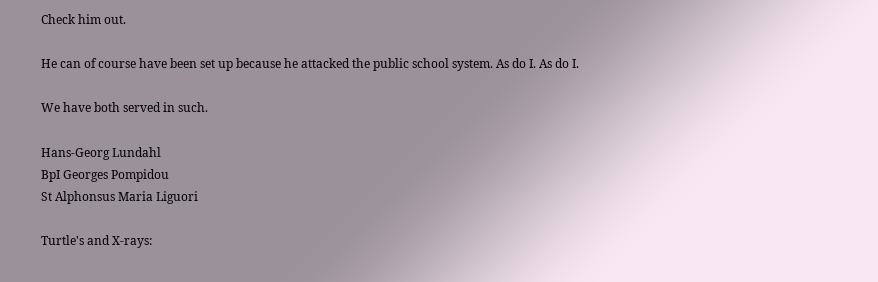Check him out.

He can of course have been set up because he attacked the public school system. As do I. As do I.

We have both served in such.

Hans-Georg Lundahl
BpI Georges Pompidou
St Alphonsus Maria Liguori

Turtle's and X-rays: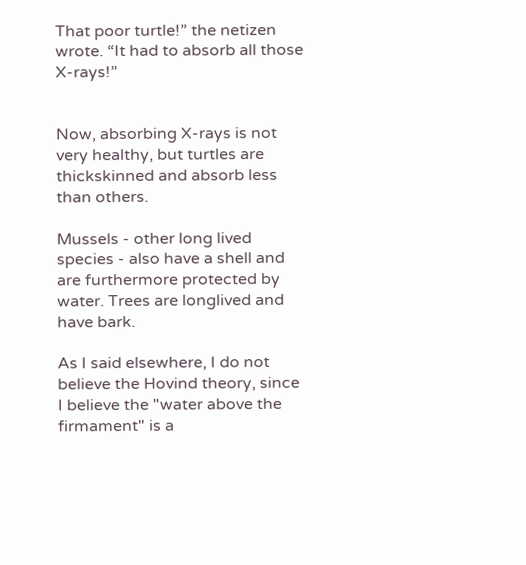That poor turtle!” the netizen wrote. “It had to absorb all those X-rays!”


Now, absorbing X-rays is not very healthy, but turtles are thickskinned and absorb less than others.

Mussels - other long lived species - also have a shell and are furthermore protected by water. Trees are longlived and have bark.

As I said elsewhere, I do not believe the Hovind theory, since I believe the "water above the firmament" is a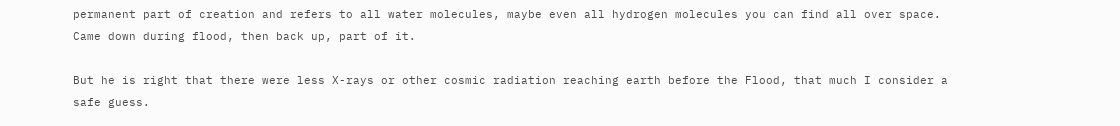permanent part of creation and refers to all water molecules, maybe even all hydrogen molecules you can find all over space. Came down during flood, then back up, part of it.

But he is right that there were less X-rays or other cosmic radiation reaching earth before the Flood, that much I consider a safe guess.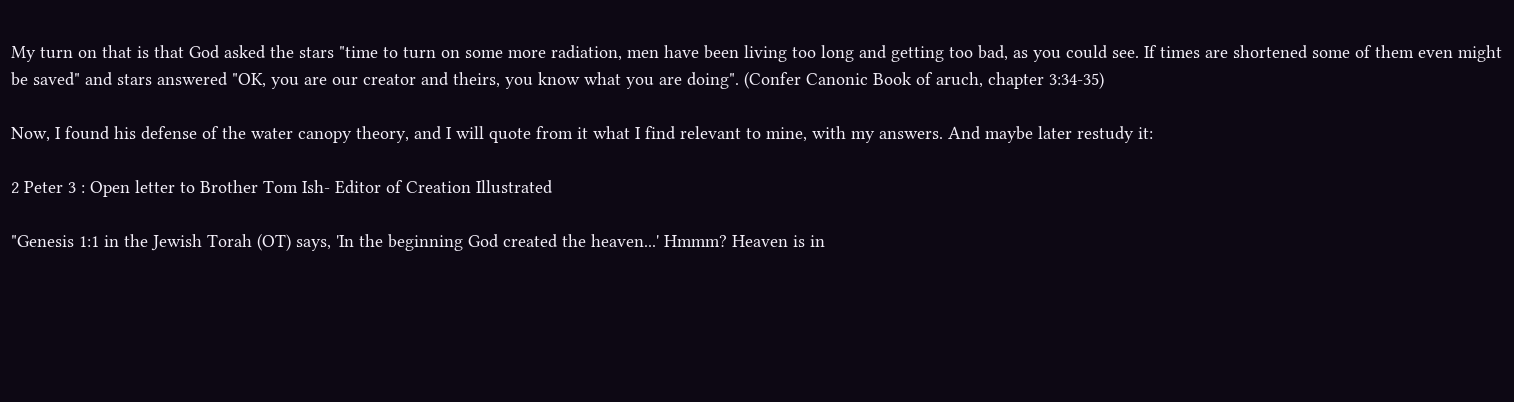My turn on that is that God asked the stars "time to turn on some more radiation, men have been living too long and getting too bad, as you could see. If times are shortened some of them even might be saved" and stars answered "OK, you are our creator and theirs, you know what you are doing". (Confer Canonic Book of aruch, chapter 3:34-35)

Now, I found his defense of the water canopy theory, and I will quote from it what I find relevant to mine, with my answers. And maybe later restudy it:

2 Peter 3 : Open letter to Brother Tom Ish- Editor of Creation Illustrated

"Genesis 1:1 in the Jewish Torah (OT) says, 'In the beginning God created the heaven...' Hmmm? Heaven is in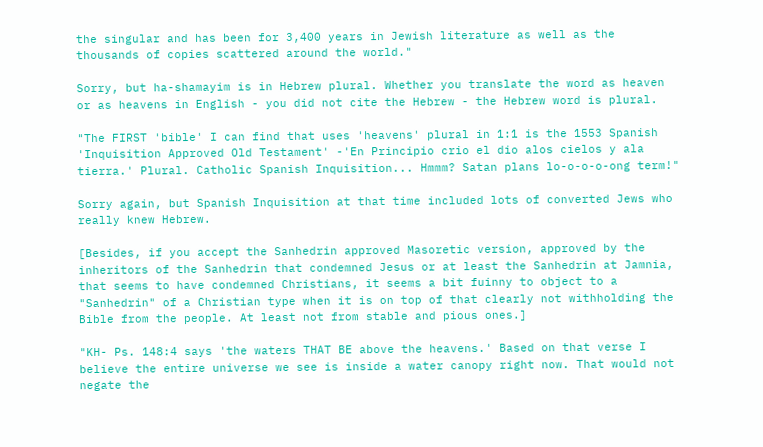the singular and has been for 3,400 years in Jewish literature as well as the thousands of copies scattered around the world."

Sorry, but ha-shamayim is in Hebrew plural. Whether you translate the word as heaven or as heavens in English - you did not cite the Hebrew - the Hebrew word is plural.

"The FIRST 'bible' I can find that uses 'heavens' plural in 1:1 is the 1553 Spanish 'Inquisition Approved Old Testament' -'En Principio crio el dio alos cielos y ala tierra.' Plural. Catholic Spanish Inquisition... Hmmm? Satan plans lo-o-o-o-ong term!"

Sorry again, but Spanish Inquisition at that time included lots of converted Jews who really knew Hebrew.

[Besides, if you accept the Sanhedrin approved Masoretic version, approved by the inheritors of the Sanhedrin that condemned Jesus or at least the Sanhedrin at Jamnia, that seems to have condemned Christians, it seems a bit fuinny to object to a "Sanhedrin" of a Christian type when it is on top of that clearly not withholding the Bible from the people. At least not from stable and pious ones.]

"KH- Ps. 148:4 says 'the waters THAT BE above the heavens.' Based on that verse I believe the entire universe we see is inside a water canopy right now. That would not negate the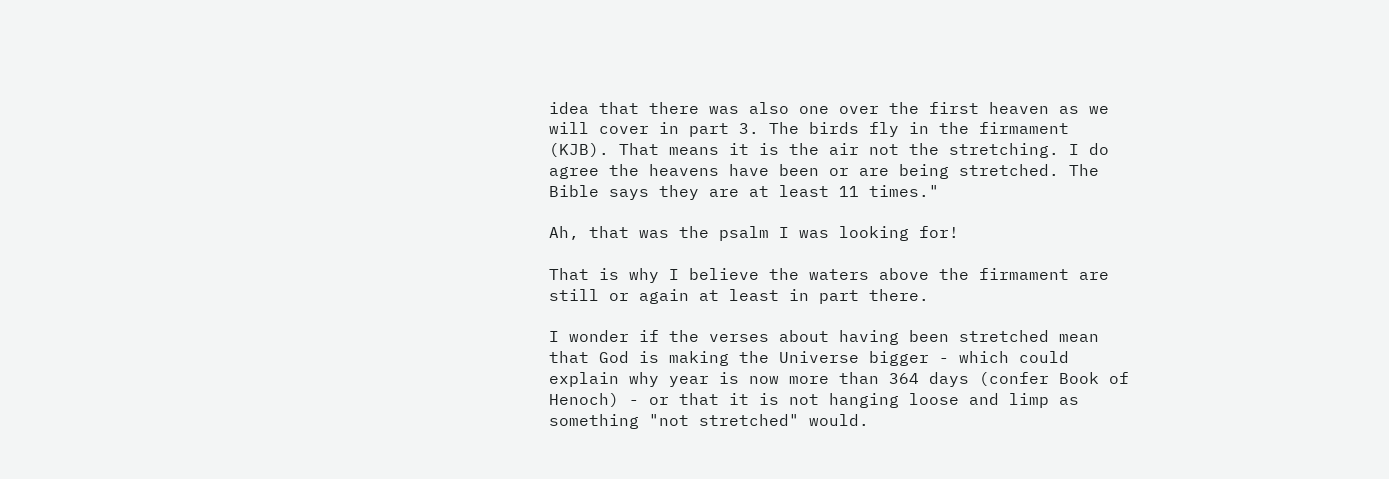idea that there was also one over the first heaven as we will cover in part 3. The birds fly in the firmament (KJB). That means it is the air not the stretching. I do agree the heavens have been or are being stretched. The Bible says they are at least 11 times."

Ah, that was the psalm I was looking for!

That is why I believe the waters above the firmament are still or again at least in part there.

I wonder if the verses about having been stretched mean that God is making the Universe bigger - which could explain why year is now more than 364 days (confer Book of Henoch) - or that it is not hanging loose and limp as something "not stretched" would.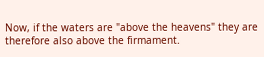Now, if the waters are "above the heavens" they are therefore also above the firmament.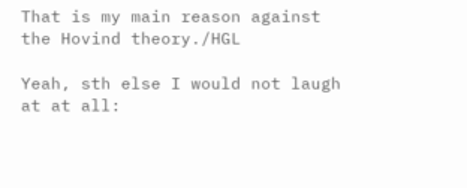That is my main reason against the Hovind theory./HGL

Yeah, sth else I would not laugh at at all: